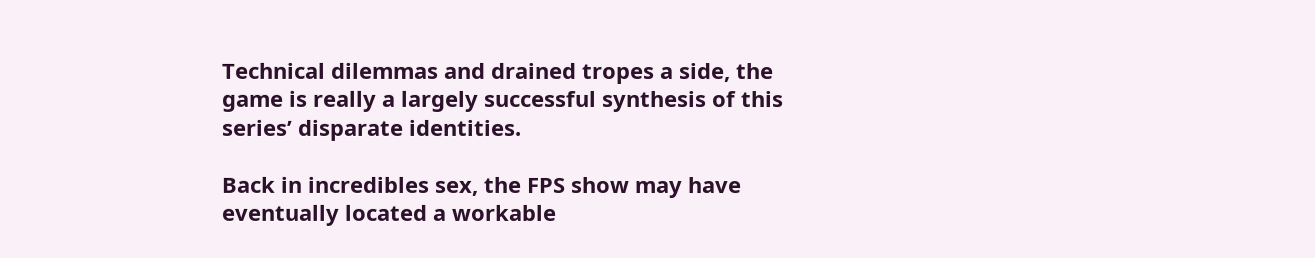Technical dilemmas and drained tropes a side, the game is really a largely successful synthesis of this series’ disparate identities.

Back in incredibles sex, the FPS show may have eventually located a workable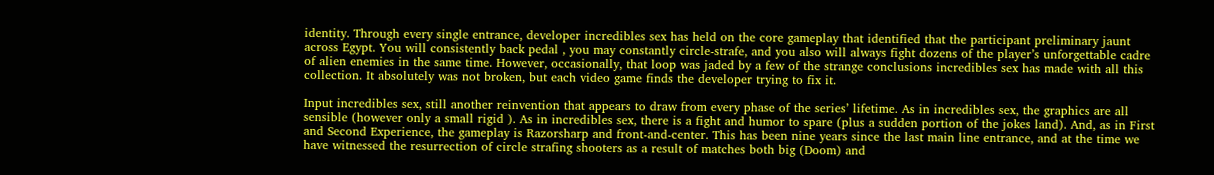identity. Through every single entrance, developer incredibles sex has held on the core gameplay that identified that the participant preliminary jaunt across Egypt. You will consistently back pedal , you may constantly circle-strafe, and you also will always fight dozens of the player’s unforgettable cadre of alien enemies in the same time. However, occasionally, that loop was jaded by a few of the strange conclusions incredibles sex has made with all this collection. It absolutely was not broken, but each video game finds the developer trying to fix it.

Input incredibles sex, still another reinvention that appears to draw from every phase of the series’ lifetime. As in incredibles sex, the graphics are all sensible (however only a small rigid ). As in incredibles sex, there is a fight and humor to spare (plus a sudden portion of the jokes land). And, as in First and Second Experience, the gameplay is Razorsharp and front-and-center. This has been nine years since the last main line entrance, and at the time we have witnessed the resurrection of circle strafing shooters as a result of matches both big (Doom) and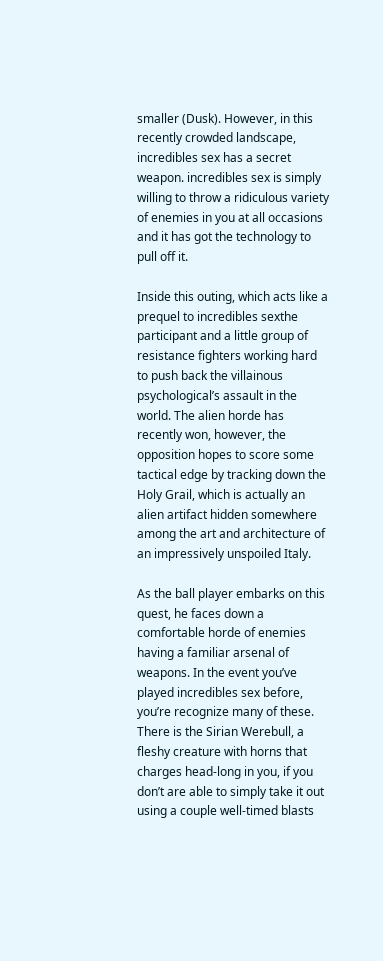smaller (Dusk). However, in this recently crowded landscape, incredibles sex has a secret weapon. incredibles sex is simply willing to throw a ridiculous variety of enemies in you at all occasions and it has got the technology to pull off it.

Inside this outing, which acts like a prequel to incredibles sexthe participant and a little group of resistance fighters working hard to push back the villainous psychological’s assault in the world. The alien horde has recently won, however, the opposition hopes to score some tactical edge by tracking down the Holy Grail, which is actually an alien artifact hidden somewhere among the art and architecture of an impressively unspoiled Italy.

As the ball player embarks on this quest, he faces down a comfortable horde of enemies having a familiar arsenal of weapons. In the event you’ve played incredibles sex before, you’re recognize many of these. There is the Sirian Werebull, a fleshy creature with horns that charges head-long in you, if you don’t are able to simply take it out using a couple well-timed blasts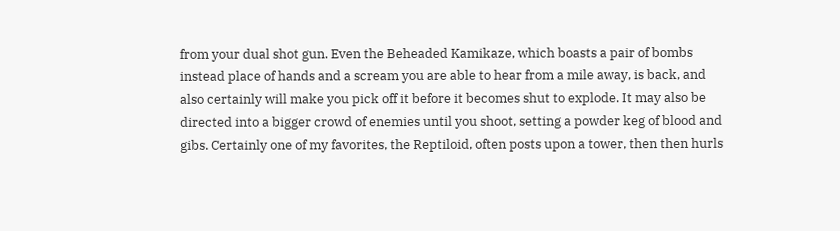from your dual shot gun. Even the Beheaded Kamikaze, which boasts a pair of bombs instead place of hands and a scream you are able to hear from a mile away, is back, and also certainly will make you pick off it before it becomes shut to explode. It may also be directed into a bigger crowd of enemies until you shoot, setting a powder keg of blood and gibs. Certainly one of my favorites, the Reptiloid, often posts upon a tower, then then hurls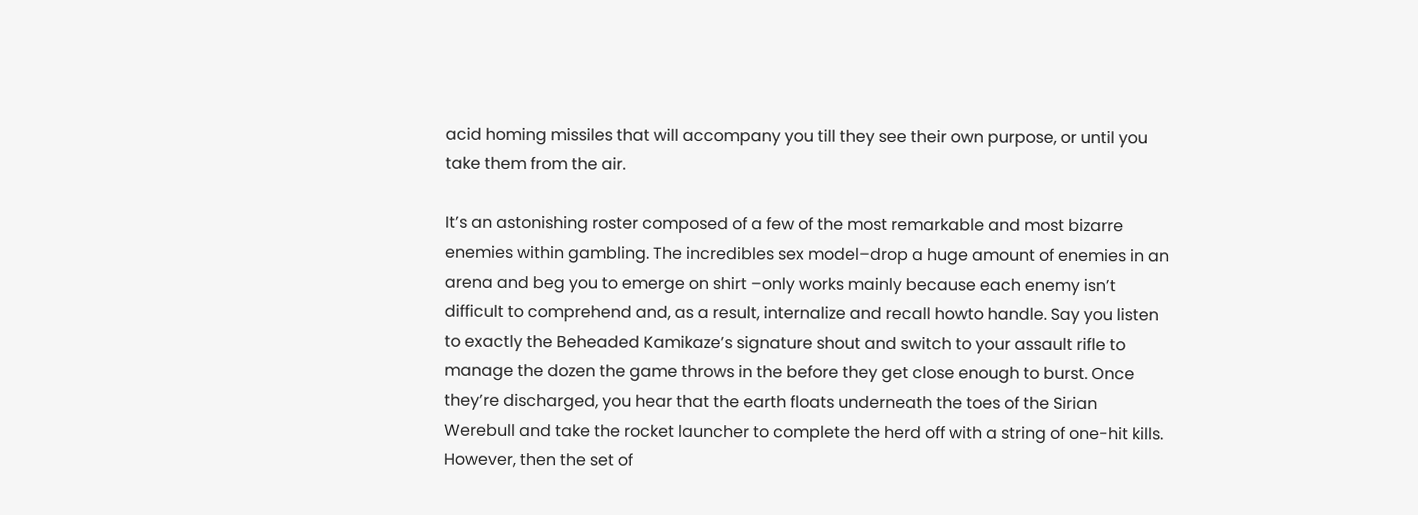acid homing missiles that will accompany you till they see their own purpose, or until you take them from the air.

It’s an astonishing roster composed of a few of the most remarkable and most bizarre enemies within gambling. The incredibles sex model–drop a huge amount of enemies in an arena and beg you to emerge on shirt –only works mainly because each enemy isn’t difficult to comprehend and, as a result, internalize and recall howto handle. Say you listen to exactly the Beheaded Kamikaze’s signature shout and switch to your assault rifle to manage the dozen the game throws in the before they get close enough to burst. Once they’re discharged, you hear that the earth floats underneath the toes of the Sirian Werebull and take the rocket launcher to complete the herd off with a string of one-hit kills. However, then the set of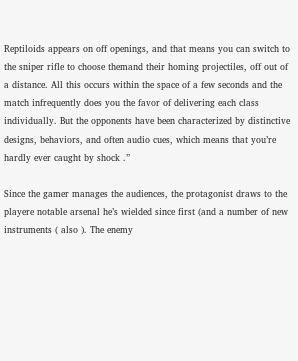Reptiloids appears on off openings, and that means you can switch to the sniper rifle to choose themand their homing projectiles, off out of a distance. All this occurs within the space of a few seconds and the match infrequently does you the favor of delivering each class individually. But the opponents have been characterized by distinctive designs, behaviors, and often audio cues, which means that you’re hardly ever caught by shock .”

Since the gamer manages the audiences, the protagonist draws to the playere notable arsenal he’s wielded since first (and a number of new instruments ( also ). The enemy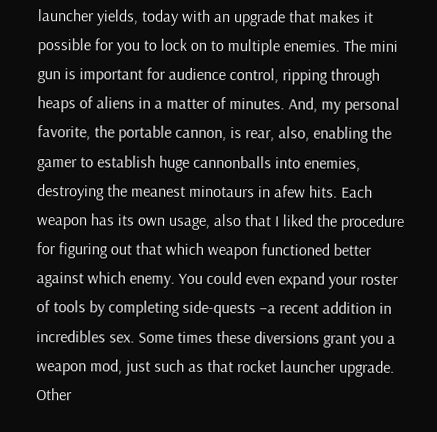launcher yields, today with an upgrade that makes it possible for you to lock on to multiple enemies. The mini gun is important for audience control, ripping through heaps of aliens in a matter of minutes. And, my personal favorite, the portable cannon, is rear, also, enabling the gamer to establish huge cannonballs into enemies, destroying the meanest minotaurs in afew hits. Each weapon has its own usage, also that I liked the procedure for figuring out that which weapon functioned better against which enemy. You could even expand your roster of tools by completing side-quests –a recent addition in incredibles sex. Some times these diversions grant you a weapon mod, just such as that rocket launcher upgrade. Other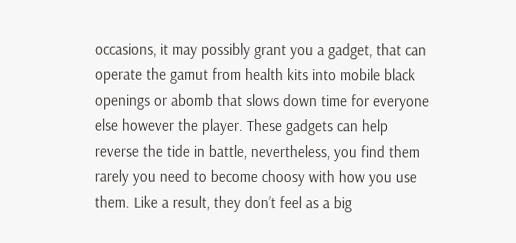occasions, it may possibly grant you a gadget, that can operate the gamut from health kits into mobile black openings or abomb that slows down time for everyone else however the player. These gadgets can help reverse the tide in battle, nevertheless, you find them rarely you need to become choosy with how you use them. Like a result, they don’t feel as a big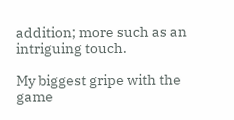addition; more such as an intriguing touch.

My biggest gripe with the game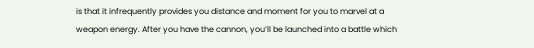is that it infrequently provides you distance and moment for you to marvel at a weapon energy. After you have the cannon, you’ll be launched into a battle which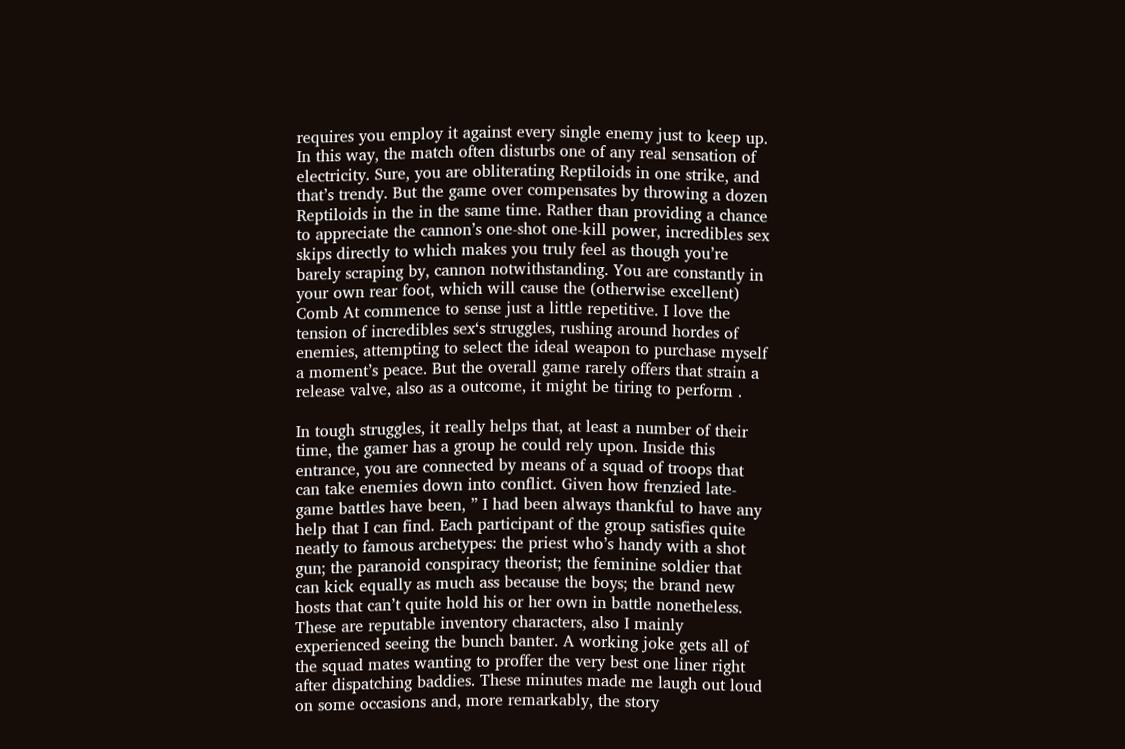requires you employ it against every single enemy just to keep up. In this way, the match often disturbs one of any real sensation of electricity. Sure, you are obliterating Reptiloids in one strike, and that’s trendy. But the game over compensates by throwing a dozen Reptiloids in the in the same time. Rather than providing a chance to appreciate the cannon’s one-shot one-kill power, incredibles sex skips directly to which makes you truly feel as though you’re barely scraping by, cannon notwithstanding. You are constantly in your own rear foot, which will cause the (otherwise excellent) Comb At commence to sense just a little repetitive. I love the tension of incredibles sex‘s struggles, rushing around hordes of enemies, attempting to select the ideal weapon to purchase myself a moment’s peace. But the overall game rarely offers that strain a release valve, also as a outcome, it might be tiring to perform .

In tough struggles, it really helps that, at least a number of their time, the gamer has a group he could rely upon. Inside this entrance, you are connected by means of a squad of troops that can take enemies down into conflict. Given how frenzied late-game battles have been, ” I had been always thankful to have any help that I can find. Each participant of the group satisfies quite neatly to famous archetypes: the priest who’s handy with a shot gun; the paranoid conspiracy theorist; the feminine soldier that can kick equally as much ass because the boys; the brand new hosts that can’t quite hold his or her own in battle nonetheless. These are reputable inventory characters, also I mainly experienced seeing the bunch banter. A working joke gets all of the squad mates wanting to proffer the very best one liner right after dispatching baddies. These minutes made me laugh out loud on some occasions and, more remarkably, the story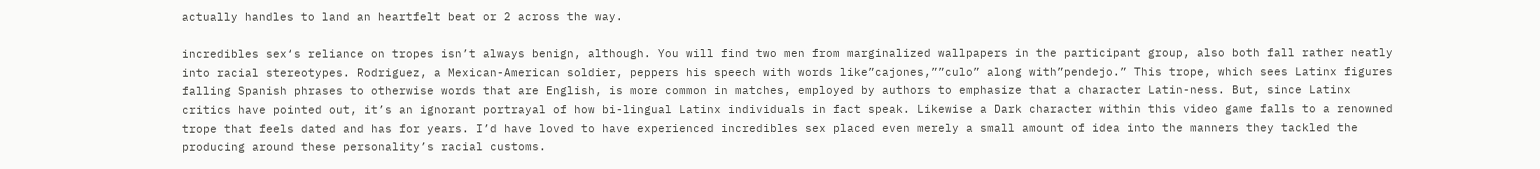actually handles to land an heartfelt beat or 2 across the way.

incredibles sex‘s reliance on tropes isn’t always benign, although. You will find two men from marginalized wallpapers in the participant group, also both fall rather neatly into racial stereotypes. Rodriguez, a Mexican-American soldier, peppers his speech with words like”cajones,””culo” along with”pendejo.” This trope, which sees Latinx figures falling Spanish phrases to otherwise words that are English, is more common in matches, employed by authors to emphasize that a character Latin-ness. But, since Latinx critics have pointed out, it’s an ignorant portrayal of how bi-lingual Latinx individuals in fact speak. Likewise a Dark character within this video game falls to a renowned trope that feels dated and has for years. I’d have loved to have experienced incredibles sex placed even merely a small amount of idea into the manners they tackled the producing around these personality’s racial customs.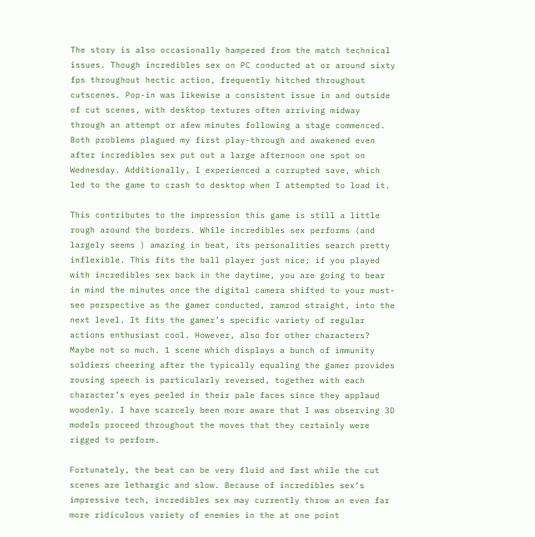The story is also occasionally hampered from the match technical issues. Though incredibles sex on PC conducted at or around sixty fps throughout hectic action, frequently hitched throughout cutscenes. Pop-in was likewise a consistent issue in and outside of cut scenes, with desktop textures often arriving midway through an attempt or afew minutes following a stage commenced. Both problems plagued my first play-through and awakened even after incredibles sex put out a large afternoon one spot on Wednesday. Additionally, I experienced a corrupted save, which led to the game to crash to desktop when I attempted to load it.

This contributes to the impression this game is still a little rough around the borders. While incredibles sex performs (and largely seems ) amazing in beat, its personalities search pretty inflexible. This fits the ball player just nice; if you played with incredibles sex back in the daytime, you are going to bear in mind the minutes once the digital camera shifted to your must-see perspective as the gamer conducted, ramrod straight, into the next level. It fits the gamer’s specific variety of regular actions enthusiast cool. However, also for other characters? Maybe not so much. 1 scene which displays a bunch of immunity soldiers cheering after the typically equaling the gamer provides rousing speech is particularly reversed, together with each character’s eyes peeled in their pale faces since they applaud woodenly. I have scarcely been more aware that I was observing 3D models proceed throughout the moves that they certainly were rigged to perform.

Fortunately, the beat can be very fluid and fast while the cut scenes are lethargic and slow. Because of incredibles sex‘s impressive tech, incredibles sex may currently throw an even far more ridiculous variety of enemies in the at one point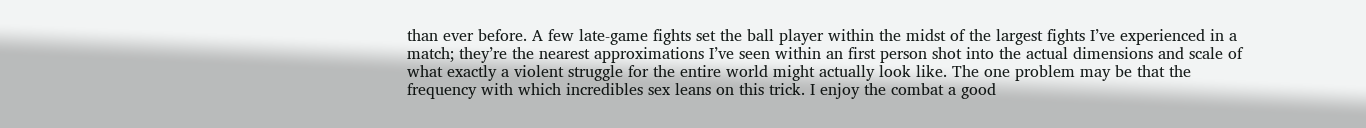than ever before. A few late-game fights set the ball player within the midst of the largest fights I’ve experienced in a match; they’re the nearest approximations I’ve seen within an first person shot into the actual dimensions and scale of what exactly a violent struggle for the entire world might actually look like. The one problem may be that the frequency with which incredibles sex leans on this trick. I enjoy the combat a good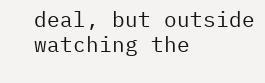deal, but outside watching the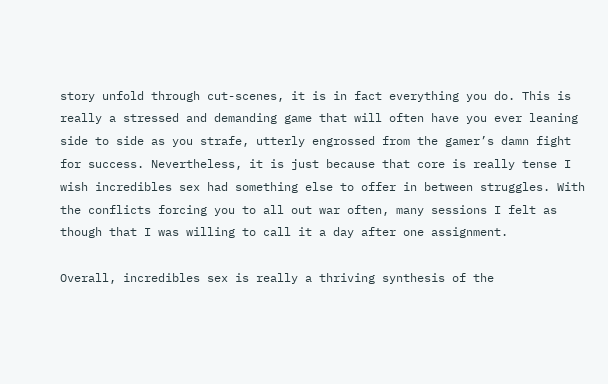story unfold through cut-scenes, it is in fact everything you do. This is really a stressed and demanding game that will often have you ever leaning side to side as you strafe, utterly engrossed from the gamer’s damn fight for success. Nevertheless, it is just because that core is really tense I wish incredibles sex had something else to offer in between struggles. With the conflicts forcing you to all out war often, many sessions I felt as though that I was willing to call it a day after one assignment.

Overall, incredibles sex is really a thriving synthesis of the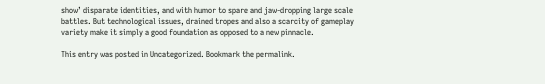show’ disparate identities, and with humor to spare and jaw-dropping large scale battles. But technological issues, drained tropes and also a scarcity of gameplay variety make it simply a good foundation as opposed to a new pinnacle.

This entry was posted in Uncategorized. Bookmark the permalink.